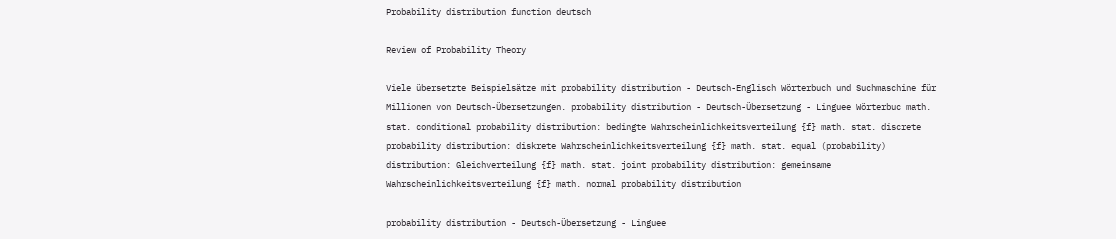Probability distribution function deutsch

Review of Probability Theory

Viele übersetzte Beispielsätze mit probability distribution - Deutsch-Englisch Wörterbuch und Suchmaschine für Millionen von Deutsch-Übersetzungen. probability distribution - Deutsch-Übersetzung - Linguee Wörterbuc math. stat. conditional probability distribution: bedingte Wahrscheinlichkeitsverteilung {f} math. stat. discrete probability distribution: diskrete Wahrscheinlichkeitsverteilung {f} math. stat. equal (probability) distribution: Gleichverteilung {f} math. stat. joint probability distribution: gemeinsame Wahrscheinlichkeitsverteilung {f} math. normal probability distribution

probability distribution - Deutsch-Übersetzung - Linguee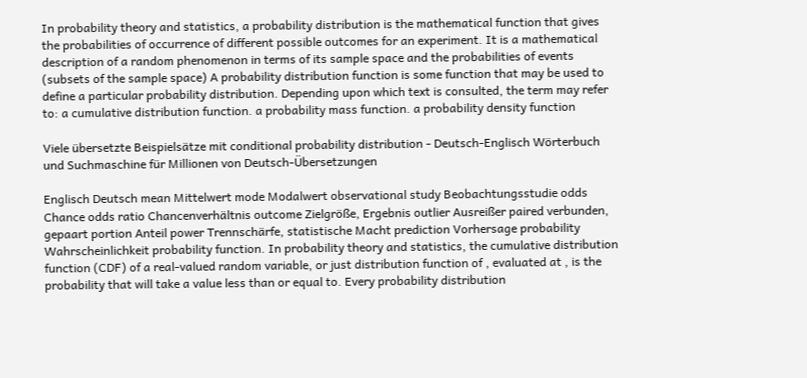In probability theory and statistics, a probability distribution is the mathematical function that gives the probabilities of occurrence of different possible outcomes for an experiment. It is a mathematical description of a random phenomenon in terms of its sample space and the probabilities of events (subsets of the sample space) A probability distribution function is some function that may be used to define a particular probability distribution. Depending upon which text is consulted, the term may refer to: a cumulative distribution function. a probability mass function. a probability density function

Viele übersetzte Beispielsätze mit conditional probability distribution - Deutsch-Englisch Wörterbuch und Suchmaschine für Millionen von Deutsch-Übersetzungen

Englisch Deutsch mean Mittelwert mode Modalwert observational study Beobachtungsstudie odds Chance odds ratio Chancenverhältnis outcome Zielgröße, Ergebnis outlier Ausreißer paired verbunden, gepaart portion Anteil power Trennschärfe, statistische Macht prediction Vorhersage probability Wahrscheinlichkeit probability function. In probability theory and statistics, the cumulative distribution function (CDF) of a real-valued random variable, or just distribution function of , evaluated at , is the probability that will take a value less than or equal to. Every probability distribution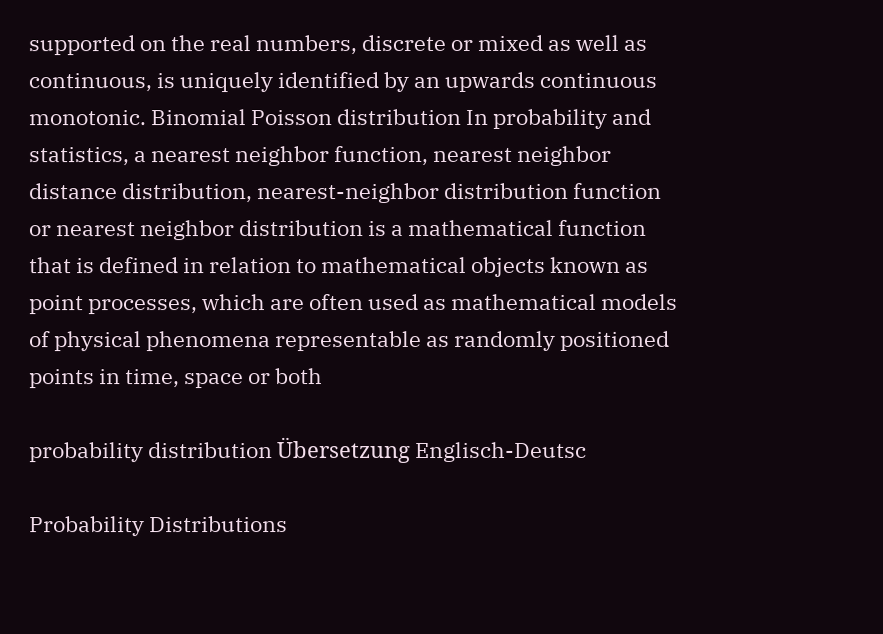supported on the real numbers, discrete or mixed as well as continuous, is uniquely identified by an upwards continuous monotonic. Binomial Poisson distribution In probability and statistics, a nearest neighbor function, nearest neighbor distance distribution, nearest-neighbor distribution function or nearest neighbor distribution is a mathematical function that is defined in relation to mathematical objects known as point processes, which are often used as mathematical models of physical phenomena representable as randomly positioned points in time, space or both

probability distribution Übersetzung Englisch-Deutsc

Probability Distributions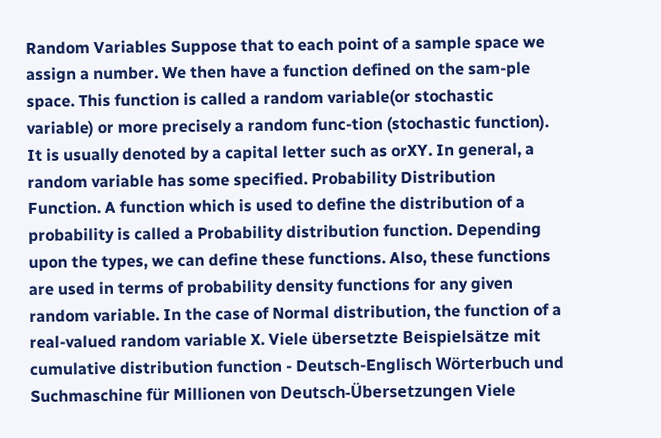Random Variables Suppose that to each point of a sample space we assign a number. We then have a function defined on the sam-ple space. This function is called a random variable(or stochastic variable) or more precisely a random func-tion (stochastic function). It is usually denoted by a capital letter such as orXY. In general, a random variable has some specified. Probability Distribution Function. A function which is used to define the distribution of a probability is called a Probability distribution function. Depending upon the types, we can define these functions. Also, these functions are used in terms of probability density functions for any given random variable. In the case of Normal distribution, the function of a real-valued random variable X. Viele übersetzte Beispielsätze mit cumulative distribution function - Deutsch-Englisch Wörterbuch und Suchmaschine für Millionen von Deutsch-Übersetzungen Viele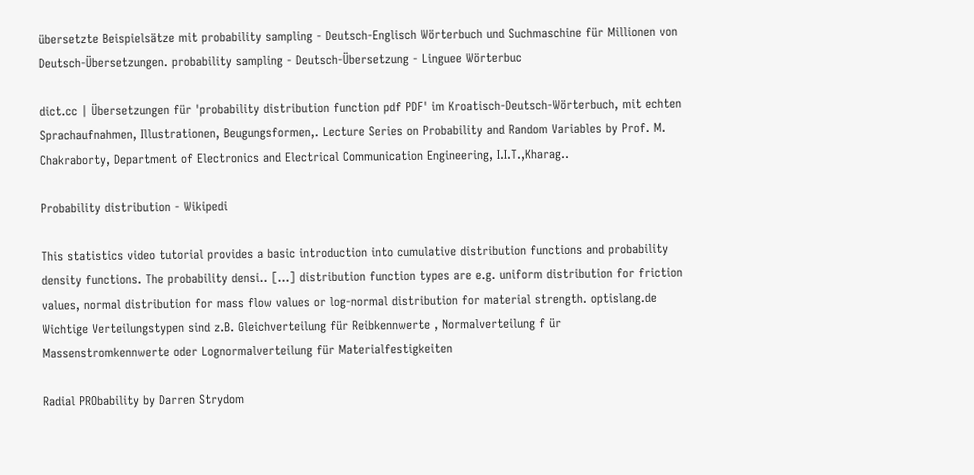übersetzte Beispielsätze mit probability sampling - Deutsch-Englisch Wörterbuch und Suchmaschine für Millionen von Deutsch-Übersetzungen. probability sampling - Deutsch-Übersetzung - Linguee Wörterbuc

dict.cc | Übersetzungen für 'probability distribution function pdf PDF' im Kroatisch-Deutsch-Wörterbuch, mit echten Sprachaufnahmen, Illustrationen, Beugungsformen,. Lecture Series on Probability and Random Variables by Prof. M. Chakraborty, Department of Electronics and Electrical Communication Engineering, I.I.T.,Kharag..

Probability distribution - Wikipedi

This statistics video tutorial provides a basic introduction into cumulative distribution functions and probability density functions. The probability densi.. [...] distribution function types are e.g. uniform distribution for friction values, normal distribution for mass flow values or log-normal distribution for material strength. optislang.de Wichtige Verteilungstypen sind z.B. Gleichverteilung für Reibkennwerte , Normalverteilung f ür Massenstromkennwerte oder Lognormalverteilung für Materialfestigkeiten

Radial PRObability by Darren Strydom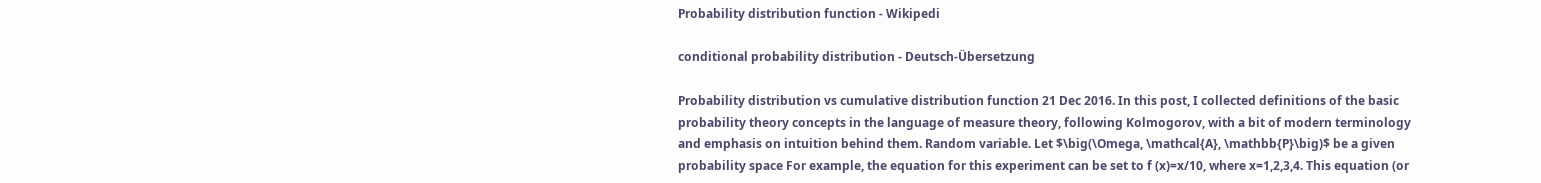Probability distribution function - Wikipedi

conditional probability distribution - Deutsch-Übersetzung

Probability distribution vs cumulative distribution function 21 Dec 2016. In this post, I collected definitions of the basic probability theory concepts in the language of measure theory, following Kolmogorov, with a bit of modern terminology and emphasis on intuition behind them. Random variable. Let $\big(\Omega, \mathcal{A}, \mathbb{P}\big)$ be a given probability space For example, the equation for this experiment can be set to f (x)=x/10, where x=1,2,3,4. This equation (or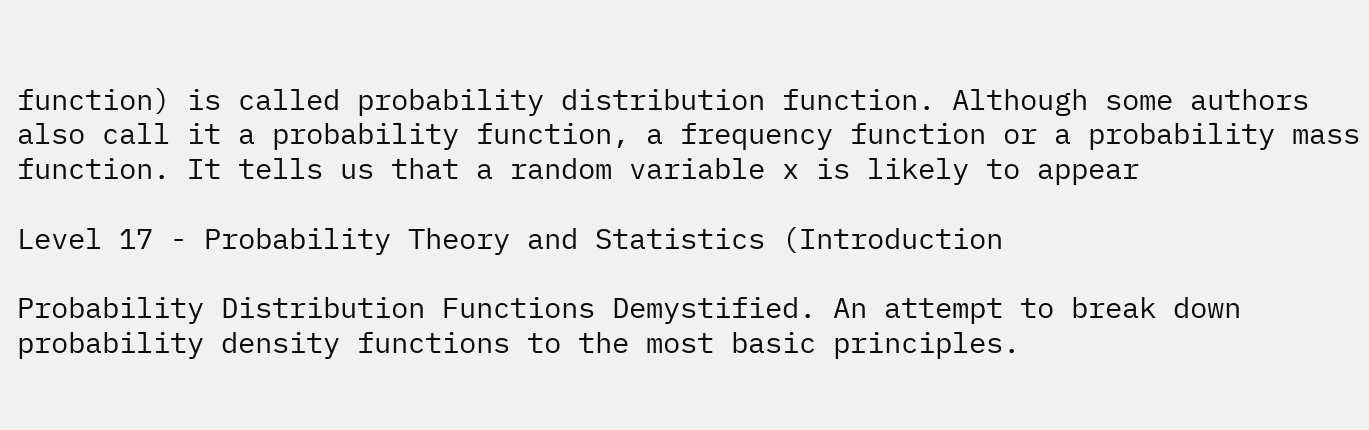function) is called probability distribution function. Although some authors also call it a probability function, a frequency function or a probability mass function. It tells us that a random variable x is likely to appear

Level 17 - Probability Theory and Statistics (Introduction

Probability Distribution Functions Demystified. An attempt to break down probability density functions to the most basic principles.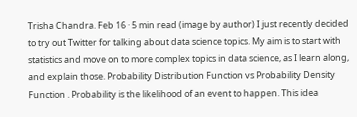Trisha Chandra. Feb 16 · 5 min read (image by author) I just recently decided to try out Twitter for talking about data science topics. My aim is to start with statistics and move on to more complex topics in data science, as I learn along, and explain those. Probability Distribution Function vs Probability Density Function . Probability is the likelihood of an event to happen. This idea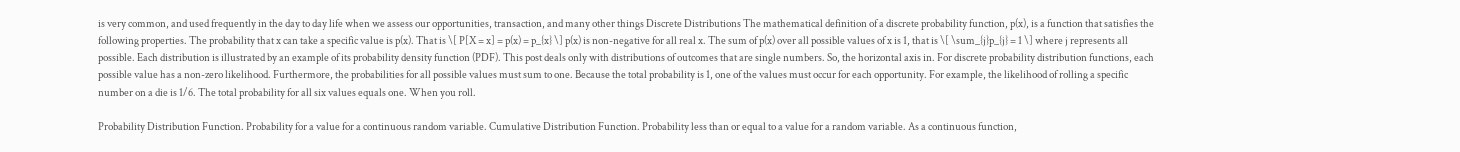is very common, and used frequently in the day to day life when we assess our opportunities, transaction, and many other things Discrete Distributions The mathematical definition of a discrete probability function, p(x), is a function that satisfies the following properties. The probability that x can take a specific value is p(x). That is \[ P[X = x] = p(x) = p_{x} \] p(x) is non-negative for all real x. The sum of p(x) over all possible values of x is 1, that is \[ \sum_{j}p_{j} = 1 \] where j represents all possible. Each distribution is illustrated by an example of its probability density function (PDF). This post deals only with distributions of outcomes that are single numbers. So, the horizontal axis in. For discrete probability distribution functions, each possible value has a non-zero likelihood. Furthermore, the probabilities for all possible values must sum to one. Because the total probability is 1, one of the values must occur for each opportunity. For example, the likelihood of rolling a specific number on a die is 1/6. The total probability for all six values equals one. When you roll.

Probability Distribution Function. Probability for a value for a continuous random variable. Cumulative Distribution Function. Probability less than or equal to a value for a random variable. As a continuous function,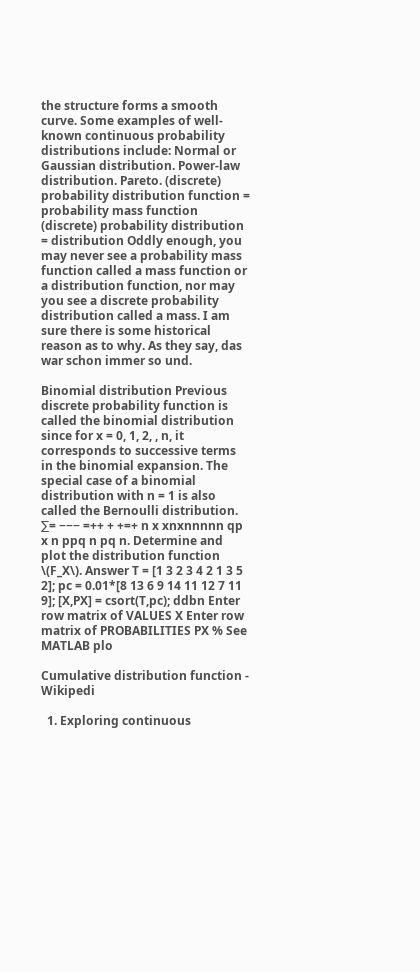the structure forms a smooth curve. Some examples of well-known continuous probability distributions include: Normal or Gaussian distribution. Power-law distribution. Pareto. (discrete) probability distribution function = probability mass function (discrete) probability distribution = distribution Oddly enough, you may never see a probability mass function called a mass function or a distribution function, nor may you see a discrete probability distribution called a mass. I am sure there is some historical reason as to why. As they say, das war schon immer so und.

Binomial distribution Previous discrete probability function is called the binomial distribution since for x = 0, 1, 2, , n, it corresponds to successive terms in the binomial expansion. The special case of a binomial distribution with n = 1 is also called the Bernoulli distribution. ∑= −−− =++ + +=+ n x xnxnnnnn qp x n ppq n pq n. Determine and plot the distribution function \(F_X\). Answer T = [1 3 2 3 4 2 1 3 5 2]; pc = 0.01*[8 13 6 9 14 11 12 7 11 9]; [X,PX] = csort(T,pc); ddbn Enter row matrix of VALUES X Enter row matrix of PROBABILITIES PX % See MATLAB plo

Cumulative distribution function - Wikipedi

  1. Exploring continuous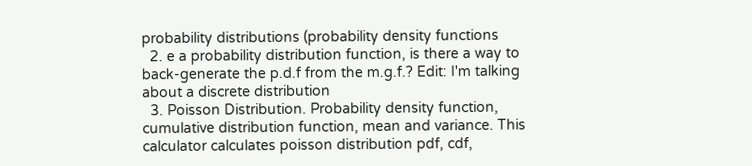probability distributions (probability density functions
  2. e a probability distribution function, is there a way to back-generate the p.d.f from the m.g.f.? Edit: I'm talking about a discrete distribution
  3. Poisson Distribution. Probability density function, cumulative distribution function, mean and variance. This calculator calculates poisson distribution pdf, cdf,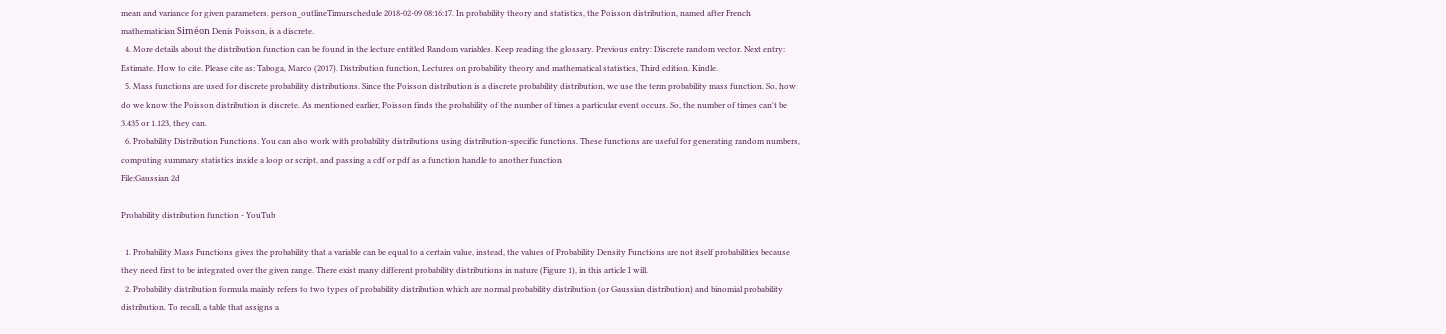mean and variance for given parameters. person_outlineTimurschedule 2018-02-09 08:16:17. In probability theory and statistics, the Poisson distribution, named after French mathematician Siméon Denis Poisson, is a discrete.
  4. More details about the distribution function can be found in the lecture entitled Random variables. Keep reading the glossary. Previous entry: Discrete random vector. Next entry: Estimate. How to cite. Please cite as: Taboga, Marco (2017). Distribution function, Lectures on probability theory and mathematical statistics, Third edition. Kindle.
  5. Mass functions are used for discrete probability distributions. Since the Poisson distribution is a discrete probability distribution, we use the term probability mass function. So, how do we know the Poisson distribution is discrete. As mentioned earlier, Poisson finds the probability of the number of times a particular event occurs. So, the number of times can't be 3.435 or 1.123, they can.
  6. Probability Distribution Functions. You can also work with probability distributions using distribution-specific functions. These functions are useful for generating random numbers, computing summary statistics inside a loop or script, and passing a cdf or pdf as a function handle to another function
File:Gaussian 2d

Probability distribution function - YouTub

  1. Probability Mass Functions gives the probability that a variable can be equal to a certain value, instead, the values of Probability Density Functions are not itself probabilities because they need first to be integrated over the given range. There exist many different probability distributions in nature (Figure 1), in this article I will.
  2. Probability distribution formula mainly refers to two types of probability distribution which are normal probability distribution (or Gaussian distribution) and binomial probability distribution. To recall, a table that assigns a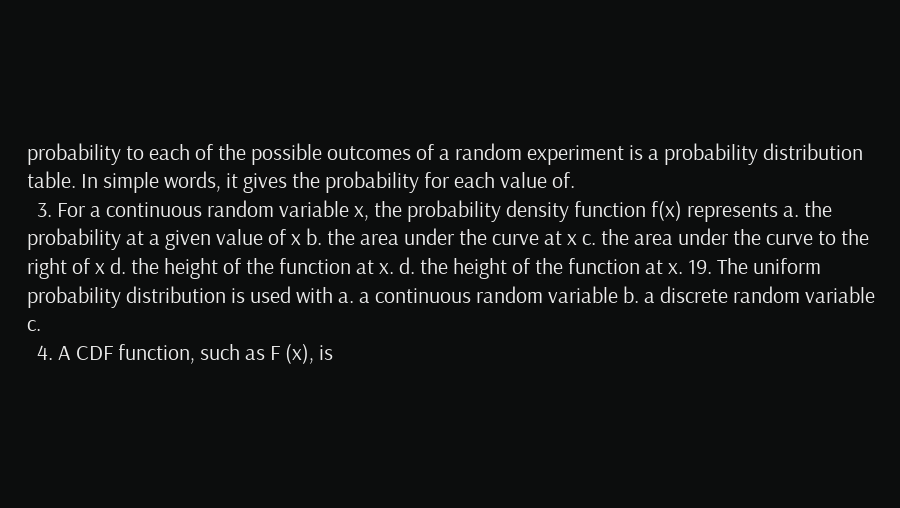probability to each of the possible outcomes of a random experiment is a probability distribution table. In simple words, it gives the probability for each value of.
  3. For a continuous random variable x, the probability density function f(x) represents a. the probability at a given value of x b. the area under the curve at x c. the area under the curve to the right of x d. the height of the function at x. d. the height of the function at x. 19. The uniform probability distribution is used with a. a continuous random variable b. a discrete random variable c.
  4. A CDF function, such as F (x), is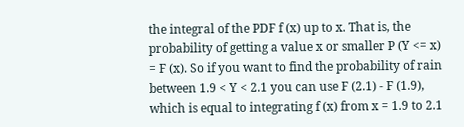the integral of the PDF f (x) up to x. That is, the probability of getting a value x or smaller P (Y <= x) = F (x). So if you want to find the probability of rain between 1.9 < Y < 2.1 you can use F (2.1) - F (1.9), which is equal to integrating f (x) from x = 1.9 to 2.1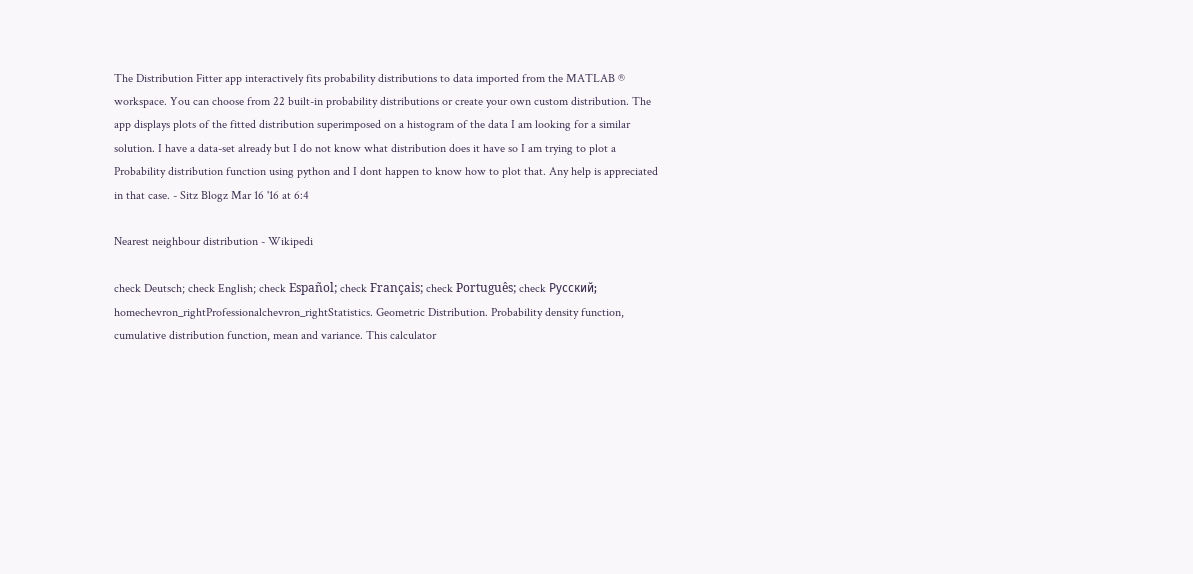The Distribution Fitter app interactively fits probability distributions to data imported from the MATLAB ® workspace. You can choose from 22 built-in probability distributions or create your own custom distribution. The app displays plots of the fitted distribution superimposed on a histogram of the data I am looking for a similar solution. I have a data-set already but I do not know what distribution does it have so I am trying to plot a Probability distribution function using python and I dont happen to know how to plot that. Any help is appreciated in that case. - Sitz Blogz Mar 16 '16 at 6:4

Nearest neighbour distribution - Wikipedi

check Deutsch; check English; check Español; check Français; check Português; check Русский; homechevron_rightProfessionalchevron_rightStatistics. Geometric Distribution. Probability density function, cumulative distribution function, mean and variance. This calculator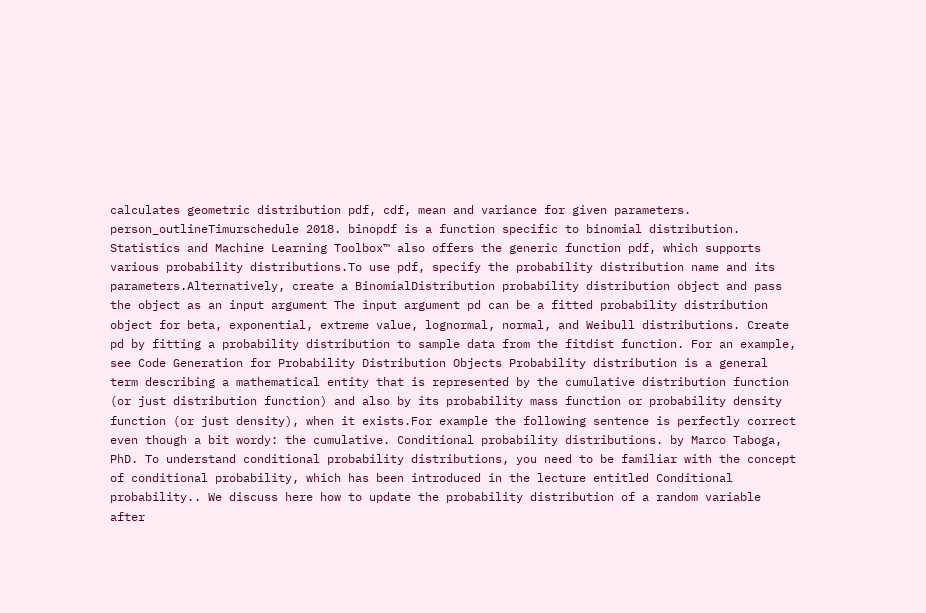calculates geometric distribution pdf, cdf, mean and variance for given parameters. person_outlineTimurschedule 2018. binopdf is a function specific to binomial distribution. Statistics and Machine Learning Toolbox™ also offers the generic function pdf, which supports various probability distributions.To use pdf, specify the probability distribution name and its parameters.Alternatively, create a BinomialDistribution probability distribution object and pass the object as an input argument The input argument pd can be a fitted probability distribution object for beta, exponential, extreme value, lognormal, normal, and Weibull distributions. Create pd by fitting a probability distribution to sample data from the fitdist function. For an example, see Code Generation for Probability Distribution Objects Probability distribution is a general term describing a mathematical entity that is represented by the cumulative distribution function (or just distribution function) and also by its probability mass function or probability density function (or just density), when it exists.For example the following sentence is perfectly correct even though a bit wordy: the cumulative. Conditional probability distributions. by Marco Taboga, PhD. To understand conditional probability distributions, you need to be familiar with the concept of conditional probability, which has been introduced in the lecture entitled Conditional probability.. We discuss here how to update the probability distribution of a random variable after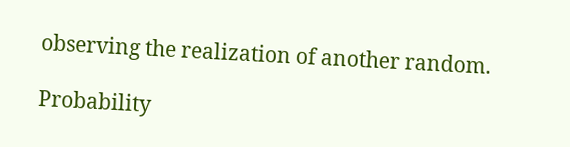observing the realization of another random.

Probability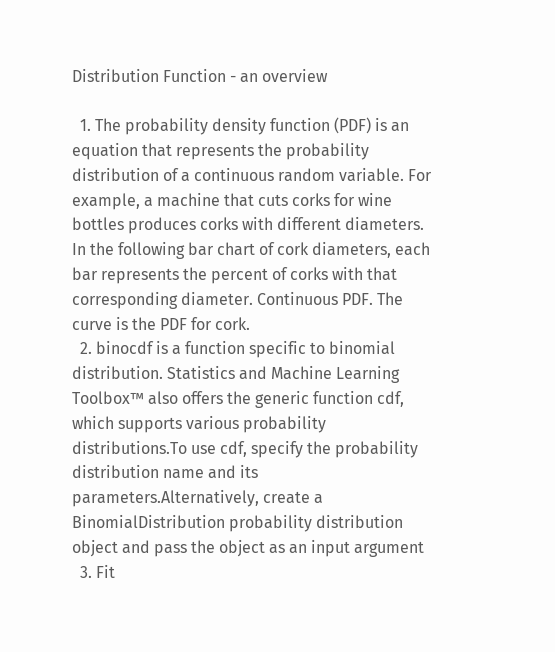Distribution Function - an overview

  1. The probability density function (PDF) is an equation that represents the probability distribution of a continuous random variable. For example, a machine that cuts corks for wine bottles produces corks with different diameters. In the following bar chart of cork diameters, each bar represents the percent of corks with that corresponding diameter. Continuous PDF. The curve is the PDF for cork.
  2. binocdf is a function specific to binomial distribution. Statistics and Machine Learning Toolbox™ also offers the generic function cdf, which supports various probability distributions.To use cdf, specify the probability distribution name and its parameters.Alternatively, create a BinomialDistribution probability distribution object and pass the object as an input argument
  3. Fit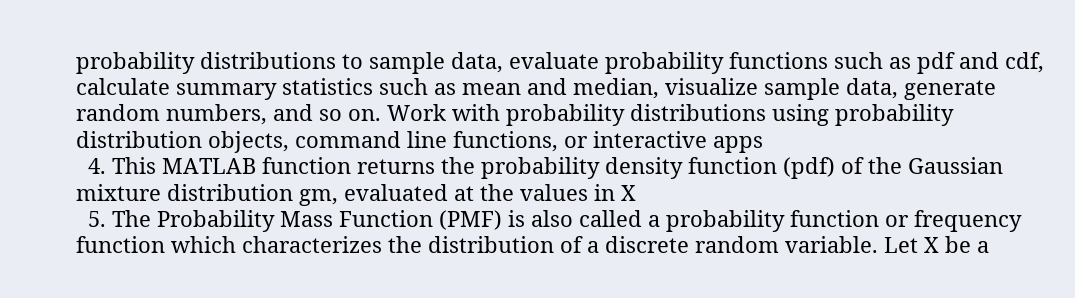probability distributions to sample data, evaluate probability functions such as pdf and cdf, calculate summary statistics such as mean and median, visualize sample data, generate random numbers, and so on. Work with probability distributions using probability distribution objects, command line functions, or interactive apps
  4. This MATLAB function returns the probability density function (pdf) of the Gaussian mixture distribution gm, evaluated at the values in X
  5. The Probability Mass Function (PMF) is also called a probability function or frequency function which characterizes the distribution of a discrete random variable. Let X be a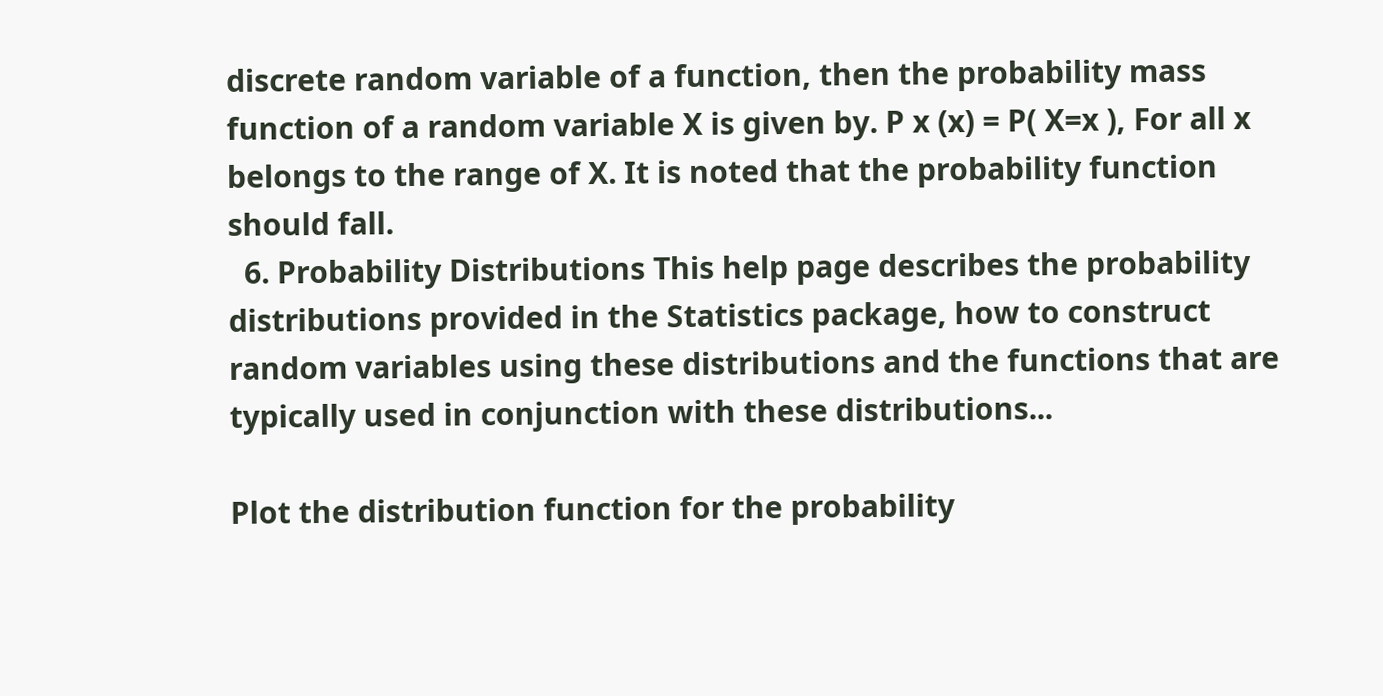discrete random variable of a function, then the probability mass function of a random variable X is given by. P x (x) = P( X=x ), For all x belongs to the range of X. It is noted that the probability function should fall.
  6. Probability Distributions This help page describes the probability distributions provided in the Statistics package, how to construct random variables using these distributions and the functions that are typically used in conjunction with these distributions...

Plot the distribution function for the probability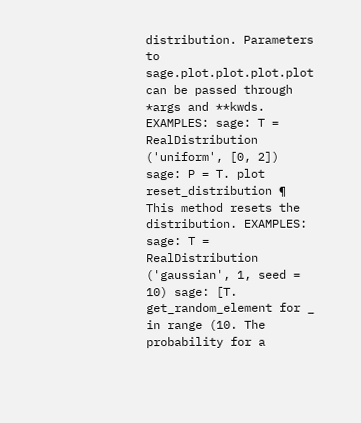distribution. Parameters to sage.plot.plot.plot.plot can be passed through *args and **kwds. EXAMPLES: sage: T = RealDistribution ('uniform', [0, 2]) sage: P = T. plot reset_distribution ¶ This method resets the distribution. EXAMPLES: sage: T = RealDistribution ('gaussian', 1, seed = 10) sage: [T. get_random_element for _ in range (10. The probability for a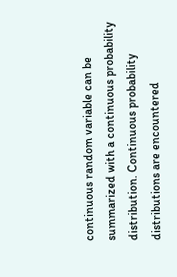continuous random variable can be summarized with a continuous probability distribution. Continuous probability distributions are encountered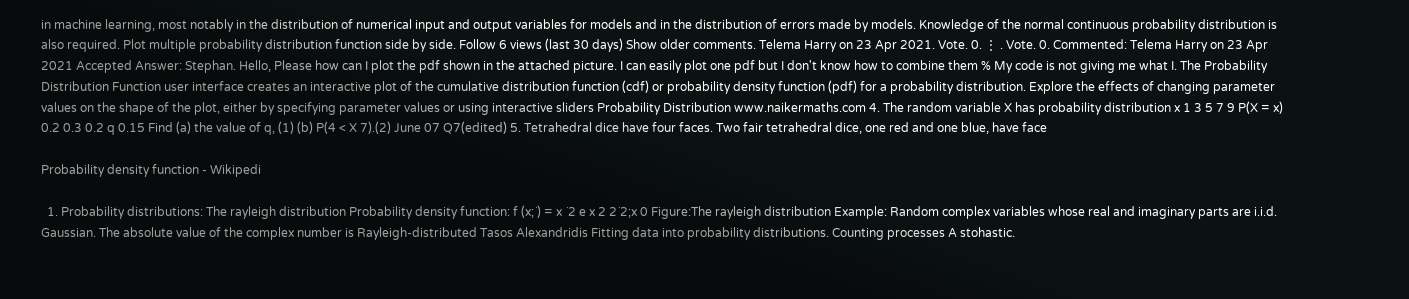in machine learning, most notably in the distribution of numerical input and output variables for models and in the distribution of errors made by models. Knowledge of the normal continuous probability distribution is also required. Plot multiple probability distribution function side by side. Follow 6 views (last 30 days) Show older comments. Telema Harry on 23 Apr 2021. Vote. 0. ⋮ . Vote. 0. Commented: Telema Harry on 23 Apr 2021 Accepted Answer: Stephan. Hello, Please how can I plot the pdf shown in the attached picture. I can easily plot one pdf but I don't know how to combine them % My code is not giving me what I. The Probability Distribution Function user interface creates an interactive plot of the cumulative distribution function (cdf) or probability density function (pdf) for a probability distribution. Explore the effects of changing parameter values on the shape of the plot, either by specifying parameter values or using interactive sliders Probability Distribution www.naikermaths.com 4. The random variable X has probability distribution x 1 3 5 7 9 P(X = x) 0.2 0.3 0.2 q 0.15 Find (a) the value of q, (1) (b) P(4 < X 7).(2) June 07 Q7(edited) 5. Tetrahedral dice have four faces. Two fair tetrahedral dice, one red and one blue, have face

Probability density function - Wikipedi

  1. Probability distributions: The rayleigh distribution Probability density function: f (x;˙) = x ˙2 e x 2 2˙2;x 0 Figure:The rayleigh distribution Example: Random complex variables whose real and imaginary parts are i.i.d. Gaussian. The absolute value of the complex number is Rayleigh-distributed Tasos Alexandridis Fitting data into probability distributions. Counting processes A stohastic.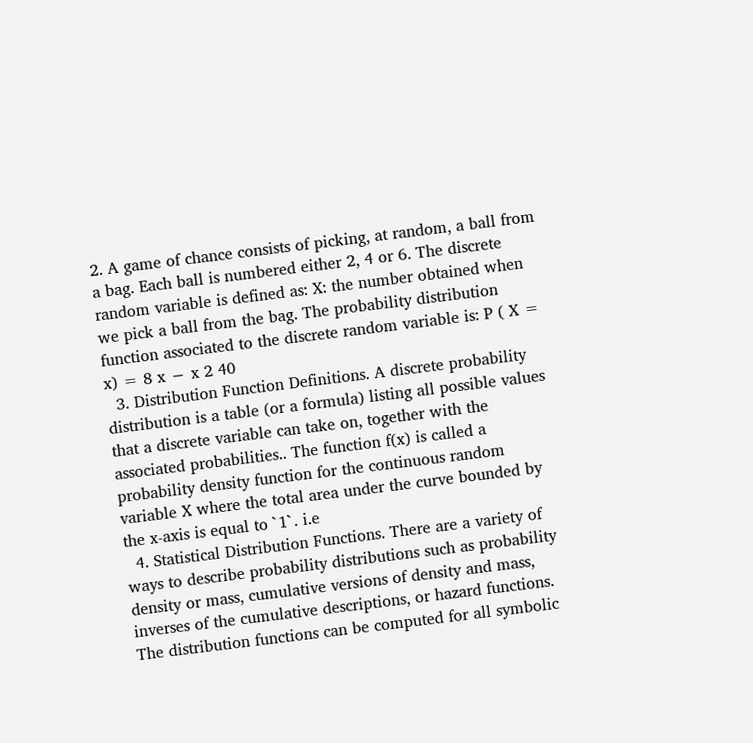2. A game of chance consists of picking, at random, a ball from a bag. Each ball is numbered either 2, 4 or 6. The discrete random variable is defined as: X: the number obtained when we pick a ball from the bag. The probability distribution function associated to the discrete random variable is: P ( X = x) = 8 x − x 2 40
  3. Distribution Function Definitions. A discrete probability distribution is a table (or a formula) listing all possible values that a discrete variable can take on, together with the associated probabilities.. The function f(x) is called a probability density function for the continuous random variable X where the total area under the curve bounded by the x-axis is equal to `1`. i.e
  4. Statistical Distribution Functions. There are a variety of ways to describe probability distributions such as probability density or mass, cumulative versions of density and mass, inverses of the cumulative descriptions, or hazard functions. The distribution functions can be computed for all symbolic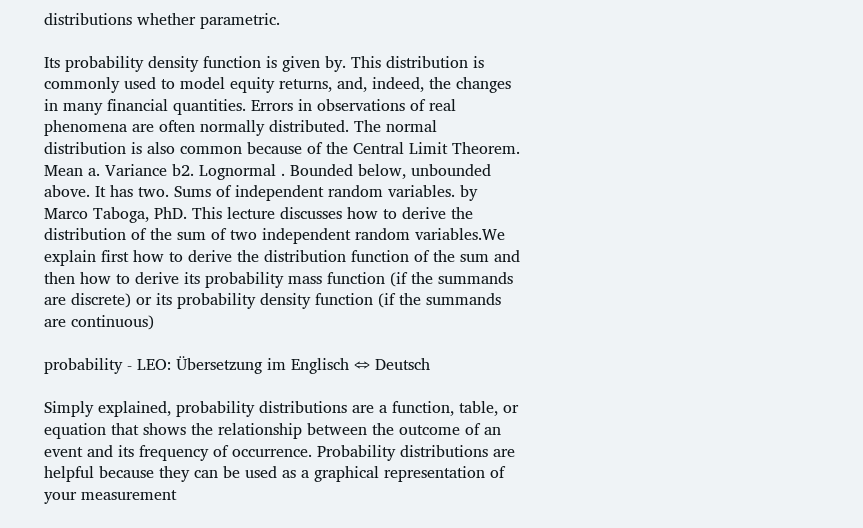distributions whether parametric.

Its probability density function is given by. This distribution is commonly used to model equity returns, and, indeed, the changes in many financial quantities. Errors in observations of real phenomena are often normally distributed. The normal distribution is also common because of the Central Limit Theorem. Mean a. Variance b2. Lognormal . Bounded below, unbounded above. It has two. Sums of independent random variables. by Marco Taboga, PhD. This lecture discusses how to derive the distribution of the sum of two independent random variables.We explain first how to derive the distribution function of the sum and then how to derive its probability mass function (if the summands are discrete) or its probability density function (if the summands are continuous)

probability - LEO: Übersetzung im Englisch ⇔ Deutsch

Simply explained, probability distributions are a function, table, or equation that shows the relationship between the outcome of an event and its frequency of occurrence. Probability distributions are helpful because they can be used as a graphical representation of your measurement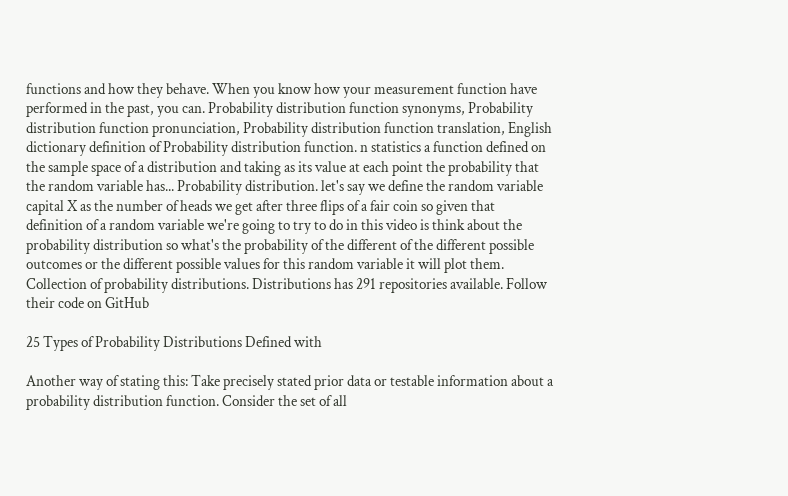functions and how they behave. When you know how your measurement function have performed in the past, you can. Probability distribution function synonyms, Probability distribution function pronunciation, Probability distribution function translation, English dictionary definition of Probability distribution function. n statistics a function defined on the sample space of a distribution and taking as its value at each point the probability that the random variable has... Probability distribution. let's say we define the random variable capital X as the number of heads we get after three flips of a fair coin so given that definition of a random variable we're going to try to do in this video is think about the probability distribution so what's the probability of the different of the different possible outcomes or the different possible values for this random variable it will plot them. Collection of probability distributions. Distributions has 291 repositories available. Follow their code on GitHub

25 Types of Probability Distributions Defined with

Another way of stating this: Take precisely stated prior data or testable information about a probability distribution function. Consider the set of all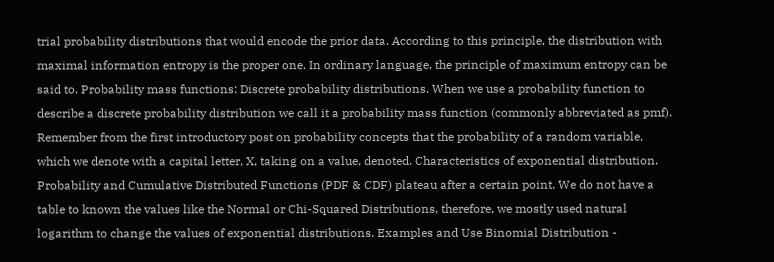trial probability distributions that would encode the prior data. According to this principle, the distribution with maximal information entropy is the proper one. In ordinary language, the principle of maximum entropy can be said to. Probability mass functions: Discrete probability distributions. When we use a probability function to describe a discrete probability distribution we call it a probability mass function (commonly abbreviated as pmf). Remember from the first introductory post on probability concepts that the probability of a random variable, which we denote with a capital letter, X, taking on a value, denoted. Characteristics of exponential distribution. Probability and Cumulative Distributed Functions (PDF & CDF) plateau after a certain point. We do not have a table to known the values like the Normal or Chi-Squared Distributions, therefore, we mostly used natural logarithm to change the values of exponential distributions. Examples and Use Binomial Distribution -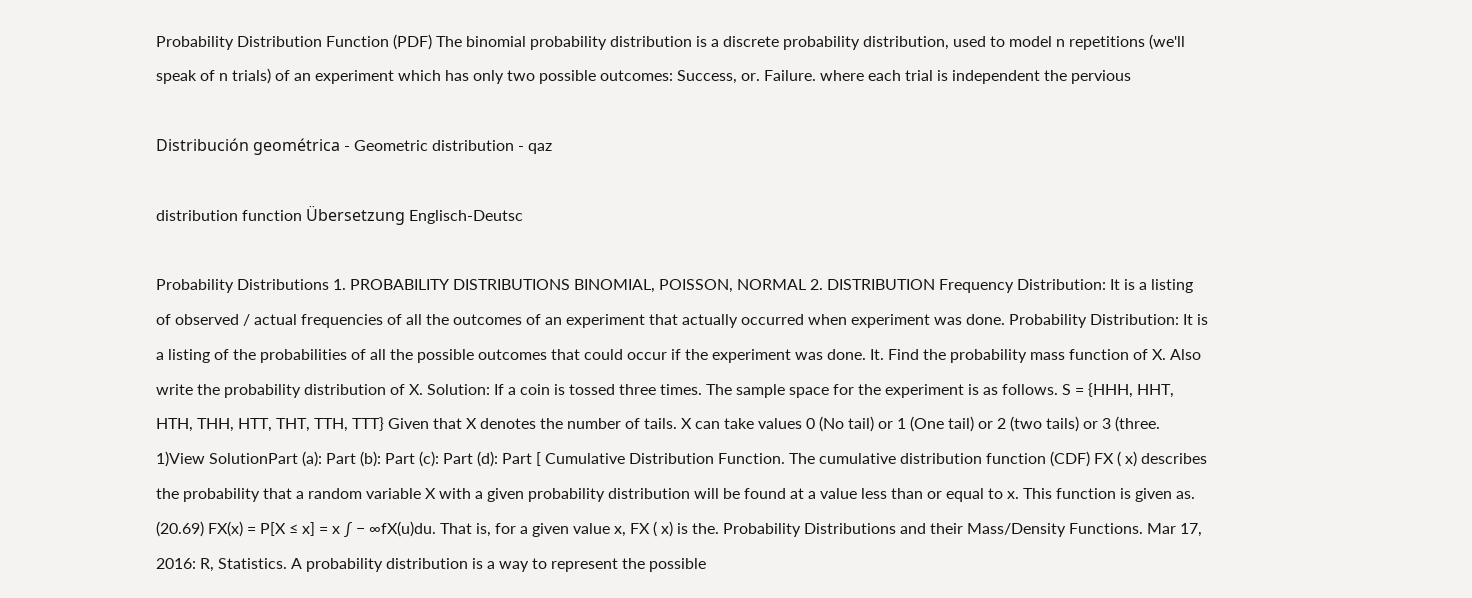Probability Distribution Function (PDF) The binomial probability distribution is a discrete probability distribution, used to model n repetitions (we'll speak of n trials) of an experiment which has only two possible outcomes: Success, or. Failure. where each trial is independent the pervious

Distribución geométrica - Geometric distribution - qaz

distribution function Übersetzung Englisch-Deutsc

Probability Distributions 1. PROBABILITY DISTRIBUTIONS BINOMIAL, POISSON, NORMAL 2. DISTRIBUTION Frequency Distribution: It is a listing of observed / actual frequencies of all the outcomes of an experiment that actually occurred when experiment was done. Probability Distribution: It is a listing of the probabilities of all the possible outcomes that could occur if the experiment was done. It. Find the probability mass function of X. Also write the probability distribution of X. Solution: If a coin is tossed three times. The sample space for the experiment is as follows. S = {HHH, HHT, HTH, THH, HTT, THT, TTH, TTT} Given that X denotes the number of tails. X can take values 0 (No tail) or 1 (One tail) or 2 (two tails) or 3 (three. 1)View SolutionPart (a): Part (b): Part (c): Part (d): Part [ Cumulative Distribution Function. The cumulative distribution function (CDF) FX ( x) describes the probability that a random variable X with a given probability distribution will be found at a value less than or equal to x. This function is given as. (20.69) FX(x) = P[X ≤ x] = x ∫ − ∞fX(u)du. That is, for a given value x, FX ( x) is the. Probability Distributions and their Mass/Density Functions. Mar 17, 2016: R, Statistics. A probability distribution is a way to represent the possible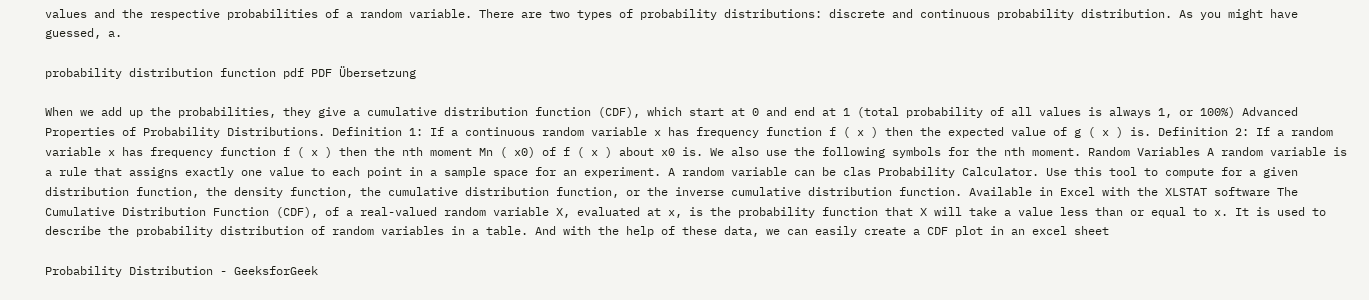values and the respective probabilities of a random variable. There are two types of probability distributions: discrete and continuous probability distribution. As you might have guessed, a.

probability distribution function pdf PDF Übersetzung

When we add up the probabilities, they give a cumulative distribution function (CDF), which start at 0 and end at 1 (total probability of all values is always 1, or 100%) Advanced Properties of Probability Distributions. Definition 1: If a continuous random variable x has frequency function f ( x ) then the expected value of g ( x ) is. Definition 2: If a random variable x has frequency function f ( x ) then the nth moment Mn ( x0) of f ( x ) about x0 is. We also use the following symbols for the nth moment. Random Variables A random variable is a rule that assigns exactly one value to each point in a sample space for an experiment. A random variable can be clas Probability Calculator. Use this tool to compute for a given distribution function, the density function, the cumulative distribution function, or the inverse cumulative distribution function. Available in Excel with the XLSTAT software The Cumulative Distribution Function (CDF), of a real-valued random variable X, evaluated at x, is the probability function that X will take a value less than or equal to x. It is used to describe the probability distribution of random variables in a table. And with the help of these data, we can easily create a CDF plot in an excel sheet

Probability Distribution - GeeksforGeek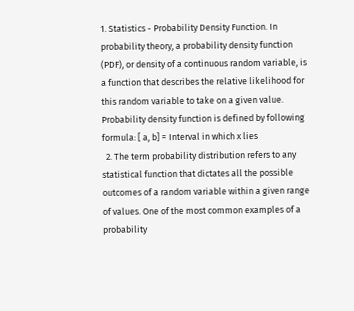1. Statistics - Probability Density Function. In probability theory, a probability density function (PDF), or density of a continuous random variable, is a function that describes the relative likelihood for this random variable to take on a given value. Probability density function is defined by following formula: [ a, b] = Interval in which x lies
  2. The term probability distribution refers to any statistical function that dictates all the possible outcomes of a random variable within a given range of values. One of the most common examples of a probability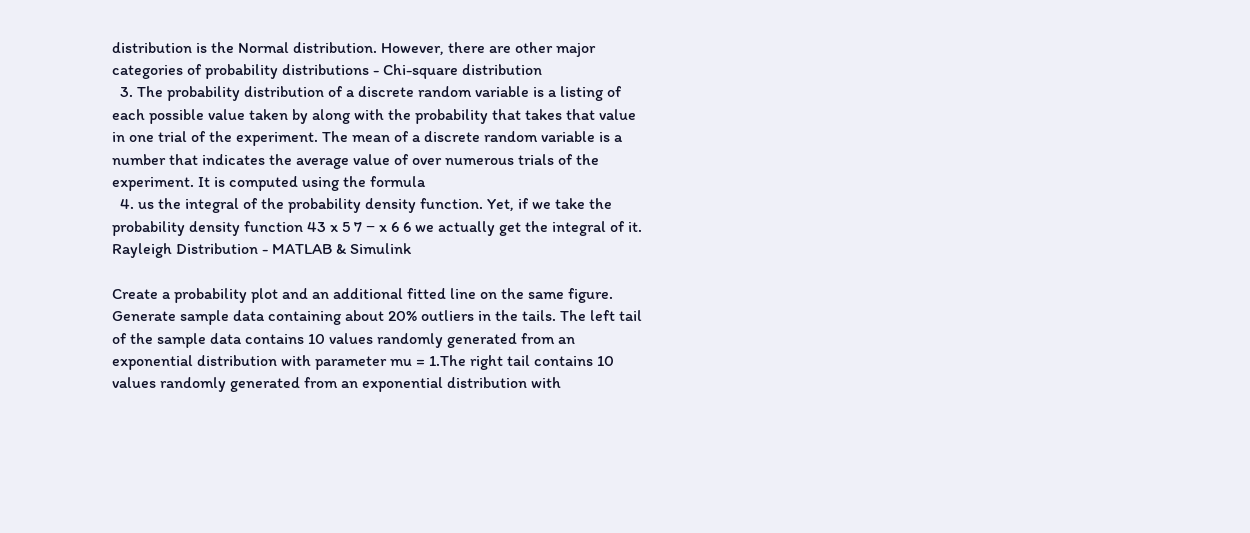distribution is the Normal distribution. However, there are other major categories of probability distributions - Chi-square distribution
  3. The probability distribution of a discrete random variable is a listing of each possible value taken by along with the probability that takes that value in one trial of the experiment. The mean of a discrete random variable is a number that indicates the average value of over numerous trials of the experiment. It is computed using the formula
  4. us the integral of the probability density function. Yet, if we take the probability density function 43 x 5 7 − x 6 6 we actually get the integral of it.
Rayleigh Distribution - MATLAB & Simulink

Create a probability plot and an additional fitted line on the same figure. Generate sample data containing about 20% outliers in the tails. The left tail of the sample data contains 10 values randomly generated from an exponential distribution with parameter mu = 1.The right tail contains 10 values randomly generated from an exponential distribution with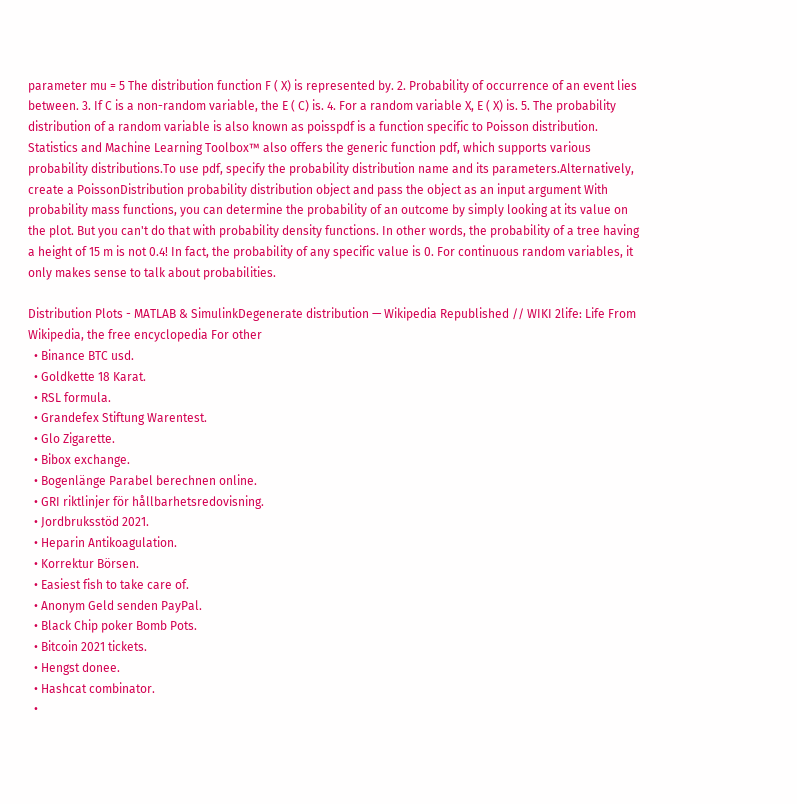parameter mu = 5 The distribution function F ( X) is represented by. 2. Probability of occurrence of an event lies between. 3. If C is a non-random variable, the E ( C) is. 4. For a random variable X, E ( X) is. 5. The probability distribution of a random variable is also known as poisspdf is a function specific to Poisson distribution. Statistics and Machine Learning Toolbox™ also offers the generic function pdf, which supports various probability distributions.To use pdf, specify the probability distribution name and its parameters.Alternatively, create a PoissonDistribution probability distribution object and pass the object as an input argument With probability mass functions, you can determine the probability of an outcome by simply looking at its value on the plot. But you can't do that with probability density functions. In other words, the probability of a tree having a height of 15 m is not 0.4! In fact, the probability of any specific value is 0. For continuous random variables, it only makes sense to talk about probabilities.

Distribution Plots - MATLAB & SimulinkDegenerate distribution — Wikipedia Republished // WIKI 2life: Life From Wikipedia, the free encyclopedia For other
  • Binance BTC usd.
  • Goldkette 18 Karat.
  • RSL formula.
  • Grandefex Stiftung Warentest.
  • Glo Zigarette.
  • Bibox exchange.
  • Bogenlänge Parabel berechnen online.
  • GRI riktlinjer för hållbarhetsredovisning.
  • Jordbruksstöd 2021.
  • Heparin Antikoagulation.
  • Korrektur Börsen.
  • Easiest fish to take care of.
  • Anonym Geld senden PayPal.
  • Black Chip poker Bomb Pots.
  • Bitcoin 2021 tickets.
  • Hengst donee.
  • Hashcat combinator.
  •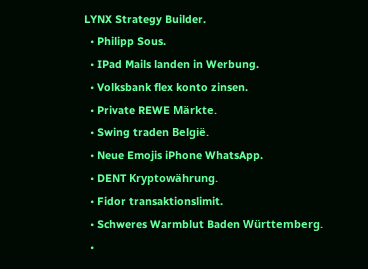LYNX Strategy Builder.
  • Philipp Sous.
  • IPad Mails landen in Werbung.
  • Volksbank flex konto zinsen.
  • Private REWE Märkte.
  • Swing traden België.
  • Neue Emojis iPhone WhatsApp.
  • DENT Kryptowährung.
  • Fidor transaktionslimit.
  • Schweres Warmblut Baden Württemberg.
  •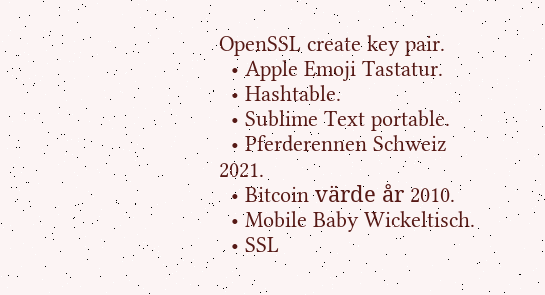OpenSSL create key pair.
  • Apple Emoji Tastatur.
  • Hashtable.
  • Sublime Text portable.
  • Pferderennen Schweiz 2021.
  • Bitcoin värde år 2010.
  • Mobile Baby Wickeltisch.
  • SSL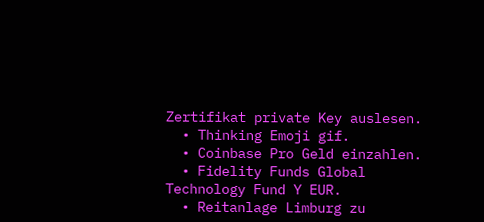Zertifikat private Key auslesen.
  • Thinking Emoji gif.
  • Coinbase Pro Geld einzahlen.
  • Fidelity Funds Global Technology Fund Y EUR.
  • Reitanlage Limburg zu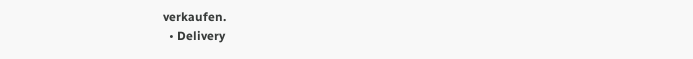verkaufen.
  • Delivery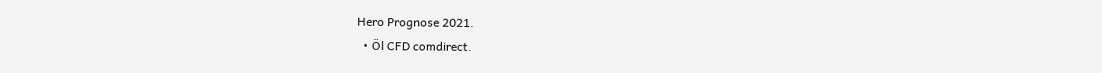Hero Prognose 2021.
  • Öl CFD comdirect.